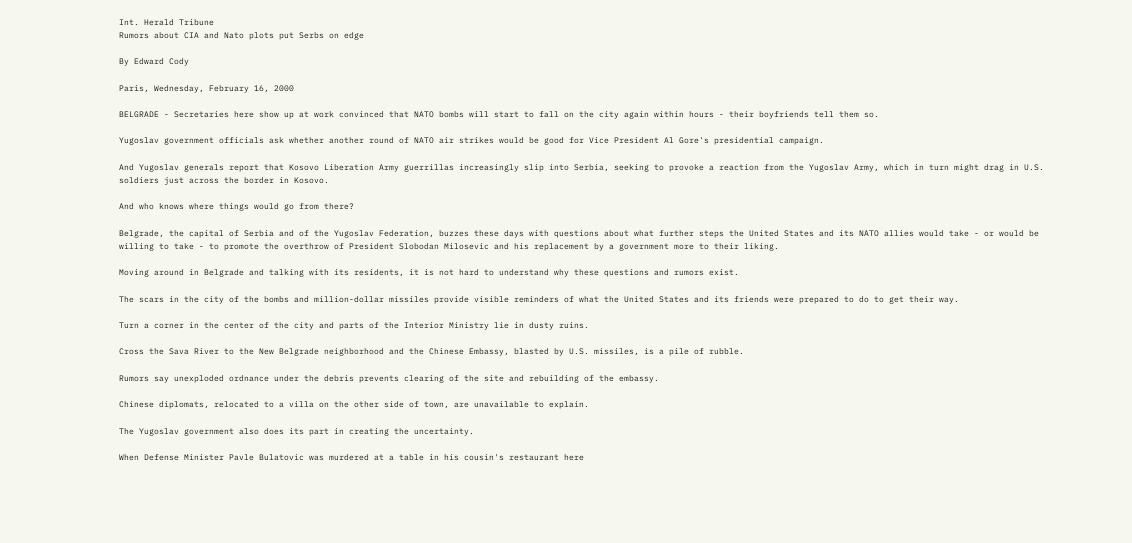Int. Herald Tribune
Rumors about CIA and Nato plots put Serbs on edge

By Edward Cody

Paris, Wednesday, February 16, 2000

BELGRADE - Secretaries here show up at work convinced that NATO bombs will start to fall on the city again within hours - their boyfriends tell them so.

Yugoslav government officials ask whether another round of NATO air strikes would be good for Vice President Al Gore's presidential campaign.

And Yugoslav generals report that Kosovo Liberation Army guerrillas increasingly slip into Serbia, seeking to provoke a reaction from the Yugoslav Army, which in turn might drag in U.S. soldiers just across the border in Kosovo.

And who knows where things would go from there?

Belgrade, the capital of Serbia and of the Yugoslav Federation, buzzes these days with questions about what further steps the United States and its NATO allies would take - or would be willing to take - to promote the overthrow of President Slobodan Milosevic and his replacement by a government more to their liking.

Moving around in Belgrade and talking with its residents, it is not hard to understand why these questions and rumors exist.

The scars in the city of the bombs and million-dollar missiles provide visible reminders of what the United States and its friends were prepared to do to get their way.

Turn a corner in the center of the city and parts of the Interior Ministry lie in dusty ruins.

Cross the Sava River to the New Belgrade neighborhood and the Chinese Embassy, blasted by U.S. missiles, is a pile of rubble.

Rumors say unexploded ordnance under the debris prevents clearing of the site and rebuilding of the embassy.

Chinese diplomats, relocated to a villa on the other side of town, are unavailable to explain.

The Yugoslav government also does its part in creating the uncertainty.

When Defense Minister Pavle Bulatovic was murdered at a table in his cousin's restaurant here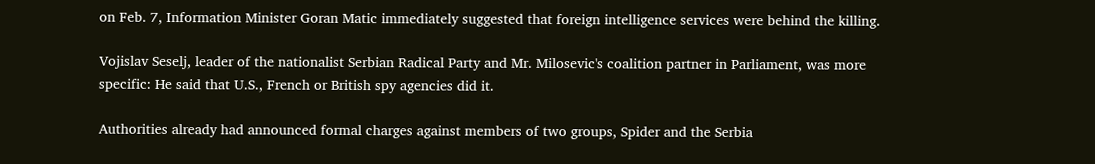on Feb. 7, Information Minister Goran Matic immediately suggested that foreign intelligence services were behind the killing.

Vojislav Seselj, leader of the nationalist Serbian Radical Party and Mr. Milosevic's coalition partner in Parliament, was more specific: He said that U.S., French or British spy agencies did it.

Authorities already had announced formal charges against members of two groups, Spider and the Serbia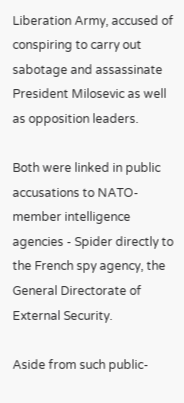Liberation Army, accused of conspiring to carry out sabotage and assassinate President Milosevic as well as opposition leaders.

Both were linked in public accusations to NATO-member intelligence agencies - Spider directly to the French spy agency, the General Directorate of External Security.

Aside from such public-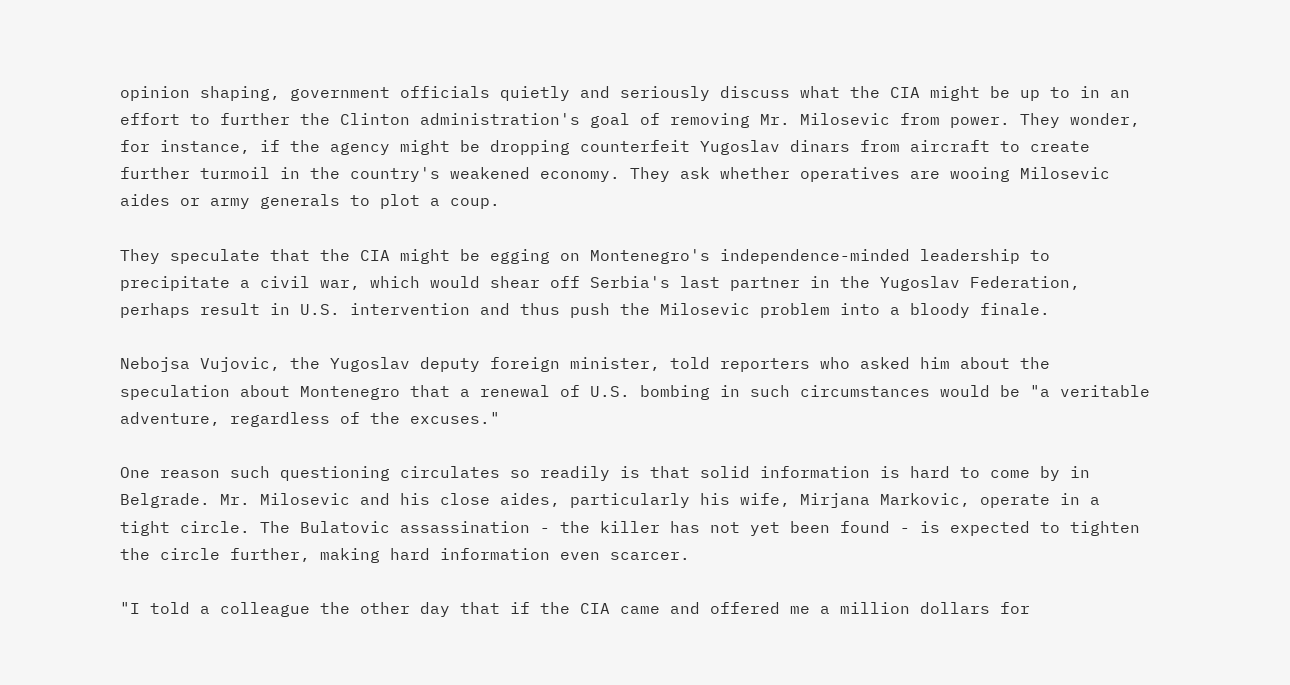opinion shaping, government officials quietly and seriously discuss what the CIA might be up to in an effort to further the Clinton administration's goal of removing Mr. Milosevic from power. They wonder, for instance, if the agency might be dropping counterfeit Yugoslav dinars from aircraft to create further turmoil in the country's weakened economy. They ask whether operatives are wooing Milosevic aides or army generals to plot a coup.

They speculate that the CIA might be egging on Montenegro's independence-minded leadership to precipitate a civil war, which would shear off Serbia's last partner in the Yugoslav Federation, perhaps result in U.S. intervention and thus push the Milosevic problem into a bloody finale.

Nebojsa Vujovic, the Yugoslav deputy foreign minister, told reporters who asked him about the speculation about Montenegro that a renewal of U.S. bombing in such circumstances would be "a veritable adventure, regardless of the excuses."

One reason such questioning circulates so readily is that solid information is hard to come by in Belgrade. Mr. Milosevic and his close aides, particularly his wife, Mirjana Markovic, operate in a tight circle. The Bulatovic assassination - the killer has not yet been found - is expected to tighten the circle further, making hard information even scarcer.

"I told a colleague the other day that if the CIA came and offered me a million dollars for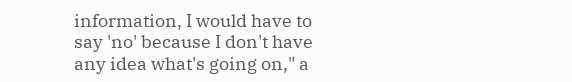information, I would have to say 'no' because I don't have any idea what's going on," a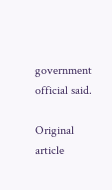government official said.

Original article